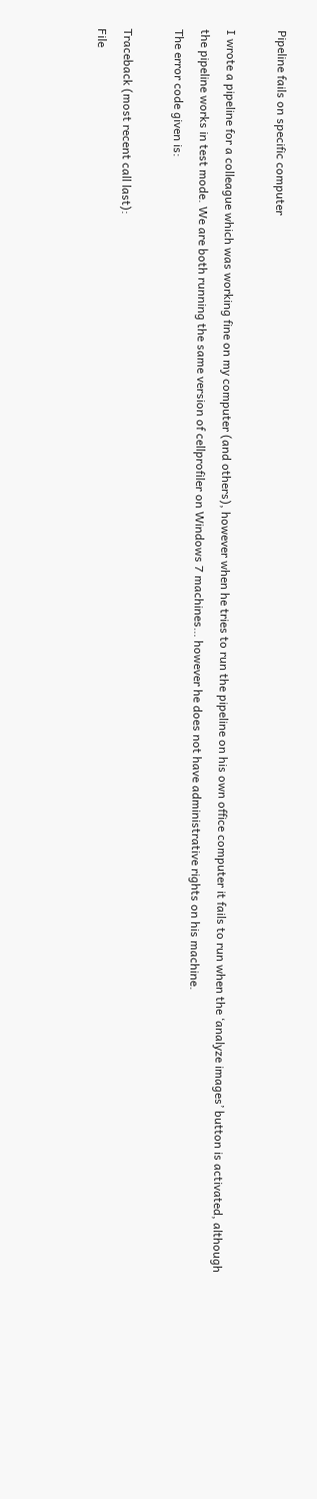Pipeline fails on specific computer

I wrote a pipeline for a colleague which was working fine on my computer (and others), however when he tries to run the pipeline on his own office computer it fails to run when the ‘analyze images’ button is activated, although the pipeline works in test mode. We are both running the same version of cellprofiler on Windows 7 machines… however he does not have administrative rights on his machine.
The error code given is:

Traceback (most recent call last):
File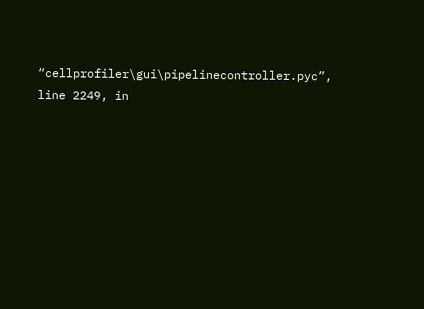“cellprofiler\gui\pipelinecontroller.pyc”, line 2249, in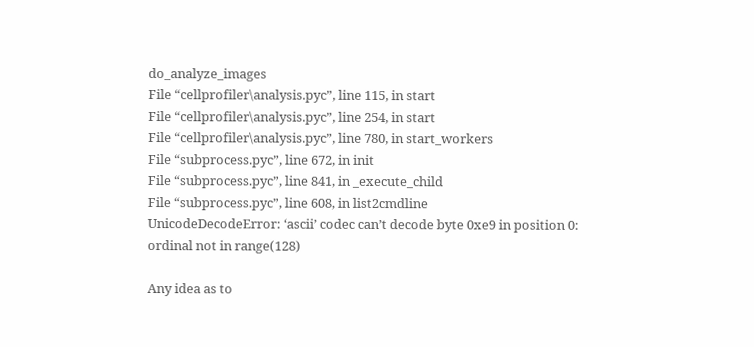do_analyze_images
File “cellprofiler\analysis.pyc”, line 115, in start
File “cellprofiler\analysis.pyc”, line 254, in start
File “cellprofiler\analysis.pyc”, line 780, in start_workers
File “subprocess.pyc”, line 672, in init
File “subprocess.pyc”, line 841, in _execute_child
File “subprocess.pyc”, line 608, in list2cmdline
UnicodeDecodeError: ‘ascii’ codec can’t decode byte 0xe9 in position 0: ordinal not in range(128)

Any idea as to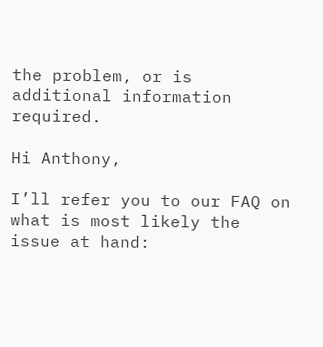the problem, or is additional information required.

Hi Anthony,

I’ll refer you to our FAQ on what is most likely the issue at hand: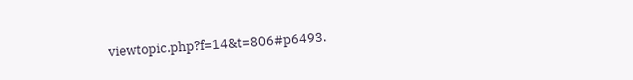viewtopic.php?f=14&t=806#p6493.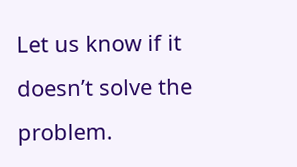Let us know if it doesn’t solve the problem.